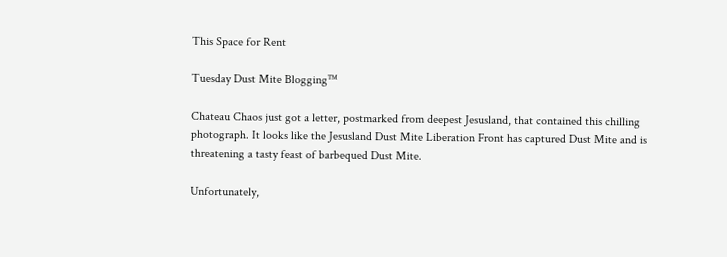This Space for Rent

Tuesday Dust Mite Blogging™

Chateau Chaos just got a letter, postmarked from deepest Jesusland, that contained this chilling photograph. It looks like the Jesusland Dust Mite Liberation Front has captured Dust Mite and is threatening a tasty feast of barbequed Dust Mite.

Unfortunately,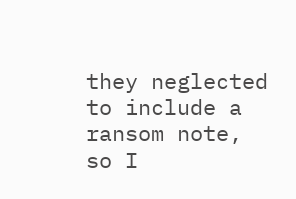they neglected to include a ransom note, so I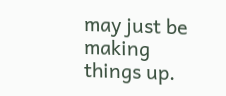may just be making things up.